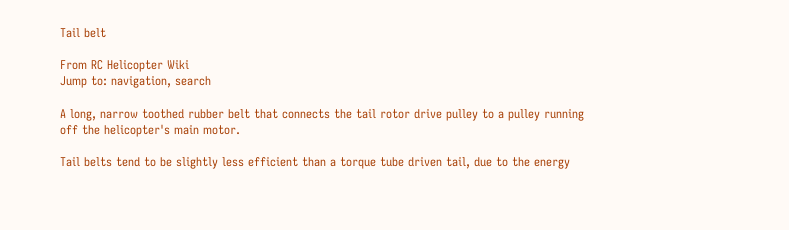Tail belt

From RC Helicopter Wiki
Jump to: navigation, search

A long, narrow toothed rubber belt that connects the tail rotor drive pulley to a pulley running off the helicopter's main motor.

Tail belts tend to be slightly less efficient than a torque tube driven tail, due to the energy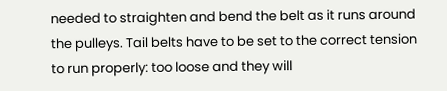needed to straighten and bend the belt as it runs around the pulleys. Tail belts have to be set to the correct tension to run properly: too loose and they will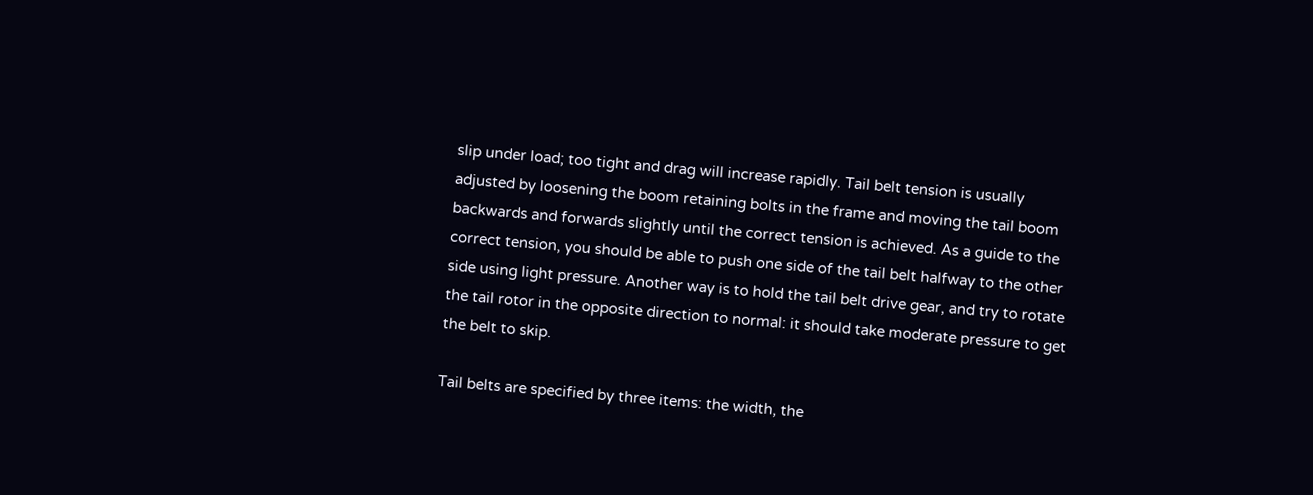slip under load; too tight and drag will increase rapidly. Tail belt tension is usually adjusted by loosening the boom retaining bolts in the frame and moving the tail boom backwards and forwards slightly until the correct tension is achieved. As a guide to the correct tension, you should be able to push one side of the tail belt halfway to the other side using light pressure. Another way is to hold the tail belt drive gear, and try to rotate the tail rotor in the opposite direction to normal: it should take moderate pressure to get the belt to skip.

Tail belts are specified by three items: the width, the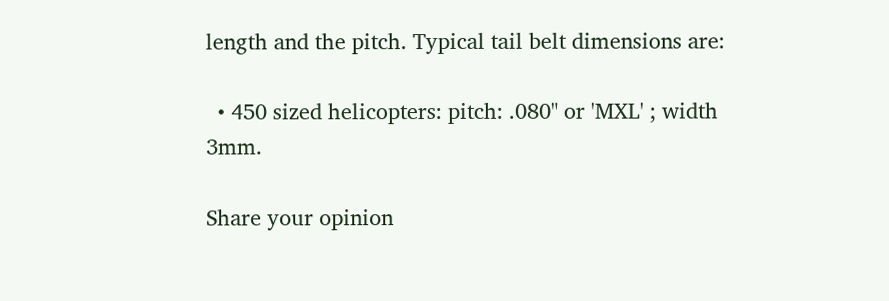length and the pitch. Typical tail belt dimensions are:

  • 450 sized helicopters: pitch: .080" or 'MXL' ; width 3mm.

Share your opinion